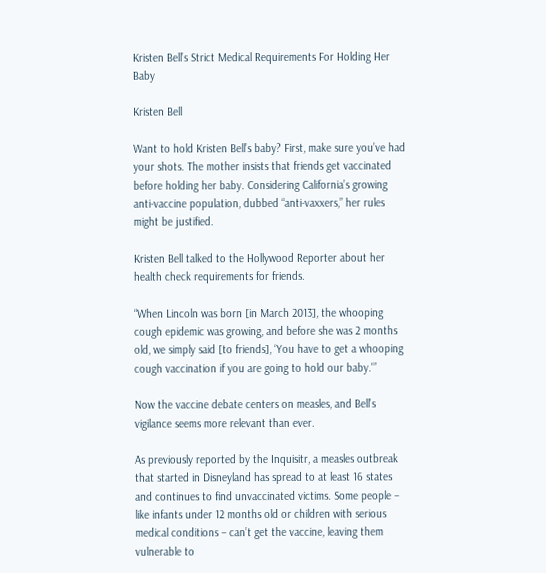Kristen Bell’s Strict Medical Requirements For Holding Her Baby

Kristen Bell

Want to hold Kristen Bell’s baby? First, make sure you’ve had your shots. The mother insists that friends get vaccinated before holding her baby. Considering California’s growing anti-vaccine population, dubbed “anti-vaxxers,” her rules might be justified.

Kristen Bell talked to the Hollywood Reporter about her health check requirements for friends.

“When Lincoln was born [in March 2013], the whooping cough epidemic was growing, and before she was 2 months old, we simply said [to friends], ‘You have to get a whooping cough vaccination if you are going to hold our baby.'”

Now the vaccine debate centers on measles, and Bell’s vigilance seems more relevant than ever.

As previously reported by the Inquisitr, a measles outbreak that started in Disneyland has spread to at least 16 states and continues to find unvaccinated victims. Some people – like infants under 12 months old or children with serious medical conditions – can’t get the vaccine, leaving them vulnerable to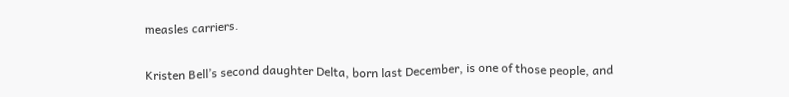measles carriers.

Kristen Bell’s second daughter Delta, born last December, is one of those people, and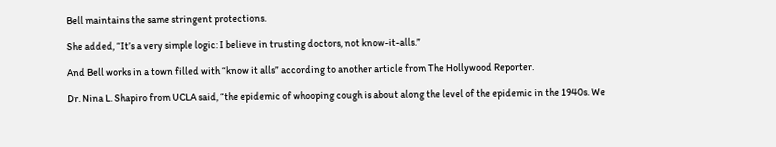Bell maintains the same stringent protections.

She added, “It’s a very simple logic: I believe in trusting doctors, not know-it-alls.”

And Bell works in a town filled with “know it alls” according to another article from The Hollywood Reporter.

Dr. Nina L. Shapiro from UCLA said, “the epidemic of whooping cough is about along the level of the epidemic in the 1940s. We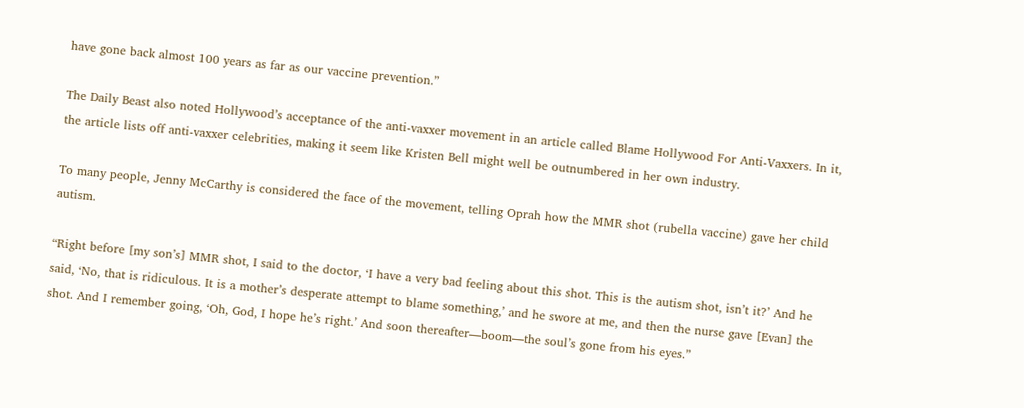have gone back almost 100 years as far as our vaccine prevention.”

The Daily Beast also noted Hollywood’s acceptance of the anti-vaxxer movement in an article called Blame Hollywood For Anti-Vaxxers. In it, the article lists off anti-vaxxer celebrities, making it seem like Kristen Bell might well be outnumbered in her own industry.

To many people, Jenny McCarthy is considered the face of the movement, telling Oprah how the MMR shot (rubella vaccine) gave her child autism.

“Right before [my son’s] MMR shot, I said to the doctor, ‘I have a very bad feeling about this shot. This is the autism shot, isn’t it?’ And he said, ‘No, that is ridiculous. It is a mother’s desperate attempt to blame something,’ and he swore at me, and then the nurse gave [Evan] the shot. And I remember going, ‘Oh, God, I hope he’s right.’ And soon thereafter—boom—the soul’s gone from his eyes.”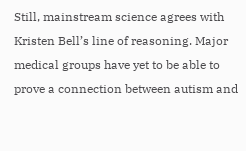Still, mainstream science agrees with Kristen Bell’s line of reasoning. Major medical groups have yet to be able to prove a connection between autism and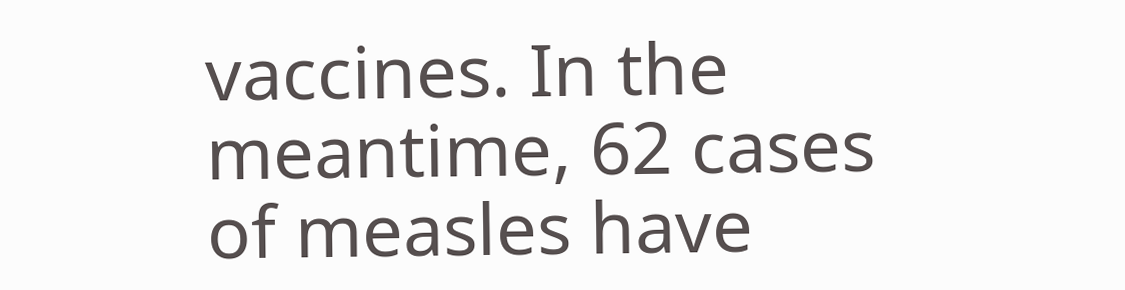vaccines. In the meantime, 62 cases of measles have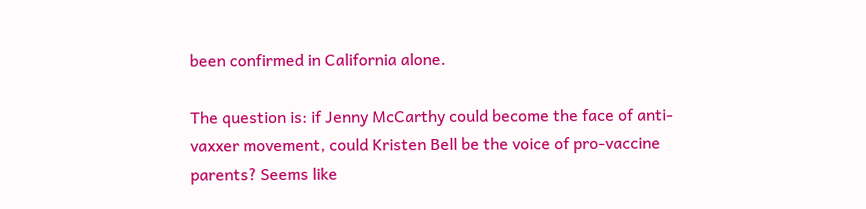been confirmed in California alone.

The question is: if Jenny McCarthy could become the face of anti-vaxxer movement, could Kristen Bell be the voice of pro-vaccine parents? Seems like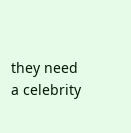they need a celebrity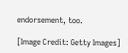endorsement, too.

[Image Credit: Getty Images]